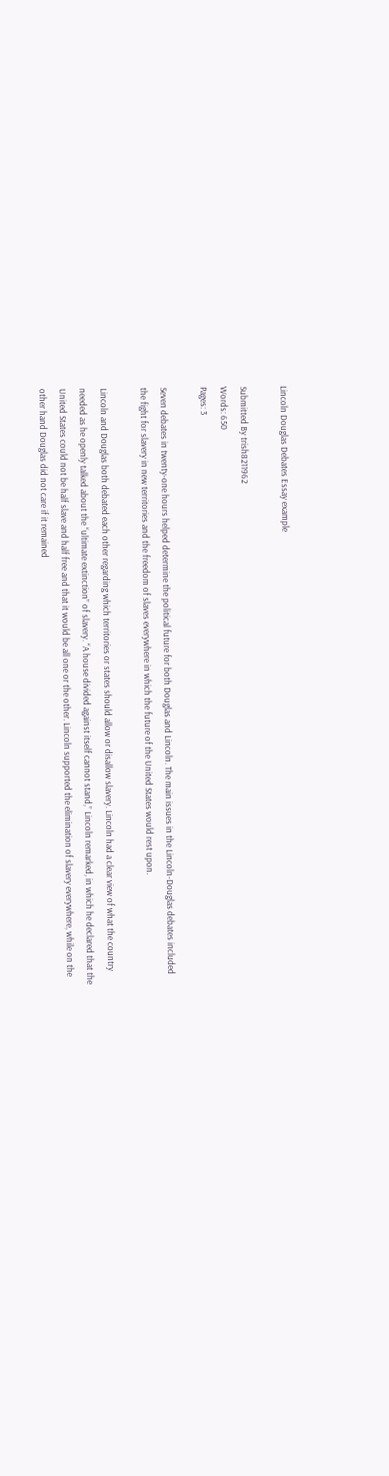Lincoln Douglas Debates Essay example

Submitted By trish8211962
Words: 650
Pages: 3

Seven debates in twenty-one hours helped determine the political future for both Douglas and Lincoln. The main issues in the Lincoln-Douglas debates included the fight for slavery in new territories and the freedom of slaves everywhere in which the future of the United States would rest upon.

Lincoln and Douglas both debated each other regarding which territories or states should allow or disallow slavery. Lincoln had a clear view of what the country needed as he openly talked about the “ultimate extinction” of slavery. “A house divided against itself cannot stand,” Lincoln remarked, in which he declared that the United States could not be half slave and half free and that it would be all one or the other. Lincoln supported the elimination of slavery everywhere, while on the other hand Douglas did not care if it remained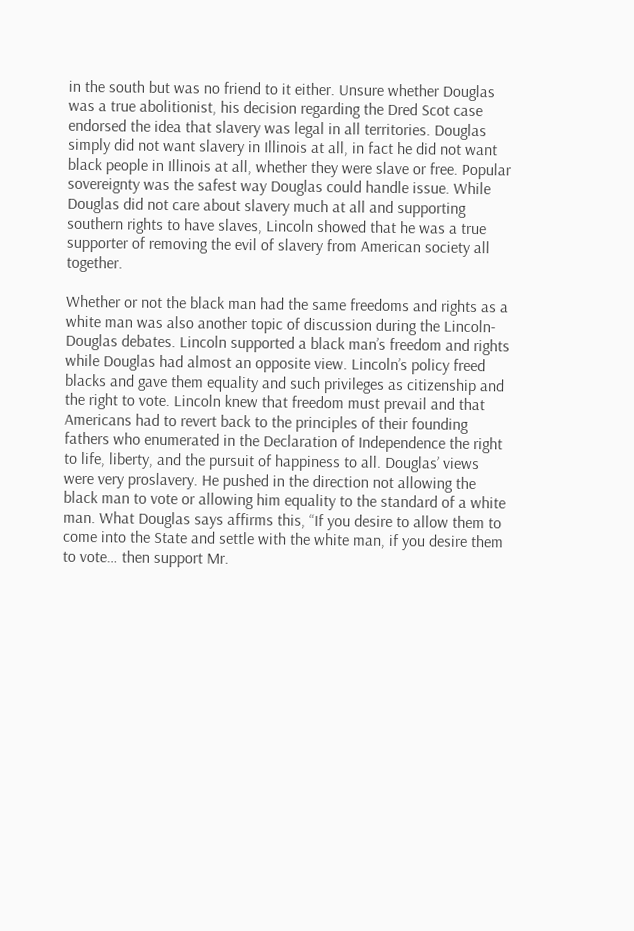in the south but was no friend to it either. Unsure whether Douglas was a true abolitionist, his decision regarding the Dred Scot case endorsed the idea that slavery was legal in all territories. Douglas simply did not want slavery in Illinois at all, in fact he did not want black people in Illinois at all, whether they were slave or free. Popular sovereignty was the safest way Douglas could handle issue. While Douglas did not care about slavery much at all and supporting southern rights to have slaves, Lincoln showed that he was a true supporter of removing the evil of slavery from American society all together.

Whether or not the black man had the same freedoms and rights as a white man was also another topic of discussion during the Lincoln-Douglas debates. Lincoln supported a black man’s freedom and rights while Douglas had almost an opposite view. Lincoln’s policy freed blacks and gave them equality and such privileges as citizenship and the right to vote. Lincoln knew that freedom must prevail and that Americans had to revert back to the principles of their founding fathers who enumerated in the Declaration of Independence the right to life, liberty, and the pursuit of happiness to all. Douglas’ views were very proslavery. He pushed in the direction not allowing the black man to vote or allowing him equality to the standard of a white man. What Douglas says affirms this, “If you desire to allow them to come into the State and settle with the white man, if you desire them to vote… then support Mr.